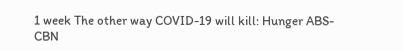1 week The other way COVID-19 will kill: Hunger ABS-CBN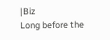|Biz
Long before the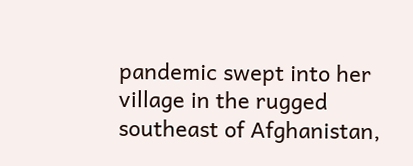pandemic swept into her village in the rugged southeast of Afghanistan,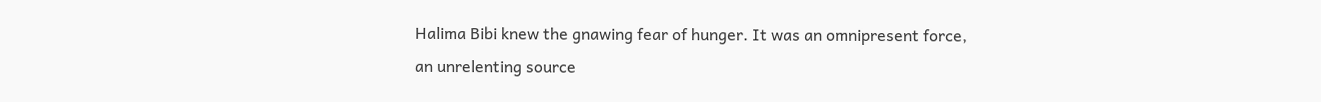Halima Bibi knew the gnawing fear of hunger. It was an omnipresent force, an unrelenting source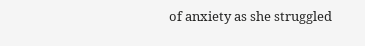of anxiety as she struggled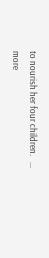to nourish her four children.   ... more